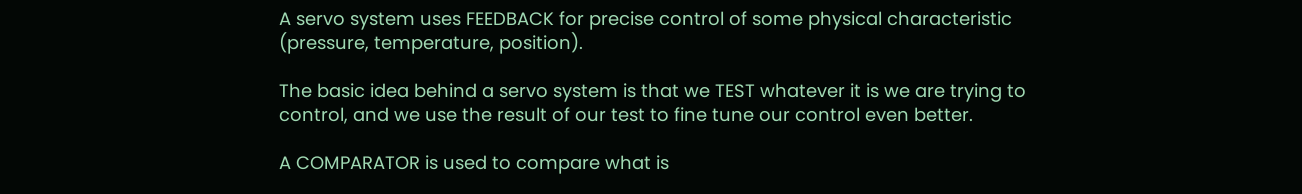A servo system uses FEEDBACK for precise control of some physical characteristic (pressure, temperature, position).

The basic idea behind a servo system is that we TEST whatever it is we are trying to control, and we use the result of our test to fine tune our control even better.

A COMPARATOR is used to compare what is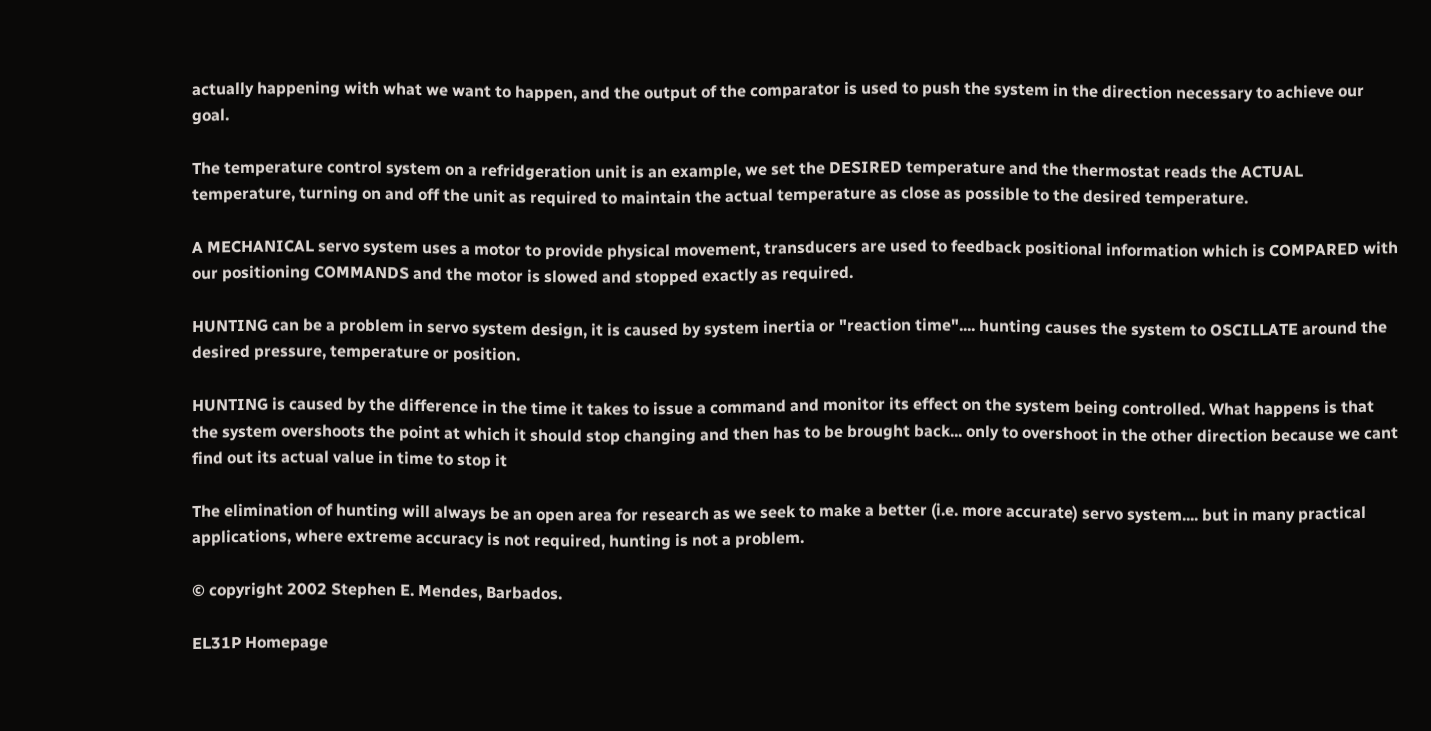actually happening with what we want to happen, and the output of the comparator is used to push the system in the direction necessary to achieve our goal.

The temperature control system on a refridgeration unit is an example, we set the DESIRED temperature and the thermostat reads the ACTUAL temperature, turning on and off the unit as required to maintain the actual temperature as close as possible to the desired temperature.

A MECHANICAL servo system uses a motor to provide physical movement, transducers are used to feedback positional information which is COMPARED with our positioning COMMANDS and the motor is slowed and stopped exactly as required.

HUNTING can be a problem in servo system design, it is caused by system inertia or "reaction time".... hunting causes the system to OSCILLATE around the desired pressure, temperature or position.

HUNTING is caused by the difference in the time it takes to issue a command and monitor its effect on the system being controlled. What happens is that the system overshoots the point at which it should stop changing and then has to be brought back... only to overshoot in the other direction because we cant find out its actual value in time to stop it

The elimination of hunting will always be an open area for research as we seek to make a better (i.e. more accurate) servo system.... but in many practical applications, where extreme accuracy is not required, hunting is not a problem.

© copyright 2002 Stephen E. Mendes, Barbados.

EL31P Homepage